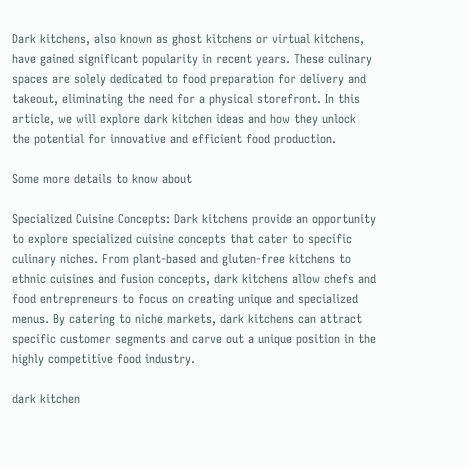Dark kitchens, also known as ghost kitchens or virtual kitchens, have gained significant popularity in recent years. These culinary spaces are solely dedicated to food preparation for delivery and takeout, eliminating the need for a physical storefront. In this article, we will explore dark kitchen ideas and how they unlock the potential for innovative and efficient food production.

Some more details to know about

Specialized Cuisine Concepts: Dark kitchens provide an opportunity to explore specialized cuisine concepts that cater to specific culinary niches. From plant-based and gluten-free kitchens to ethnic cuisines and fusion concepts, dark kitchens allow chefs and food entrepreneurs to focus on creating unique and specialized menus. By catering to niche markets, dark kitchens can attract specific customer segments and carve out a unique position in the highly competitive food industry.

dark kitchen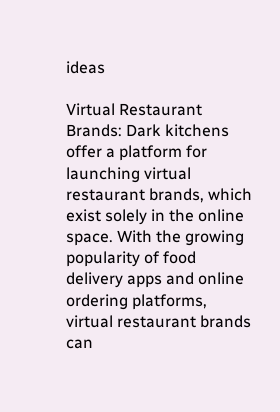ideas

Virtual Restaurant Brands: Dark kitchens offer a platform for launching virtual restaurant brands, which exist solely in the online space. With the growing popularity of food delivery apps and online ordering platforms, virtual restaurant brands can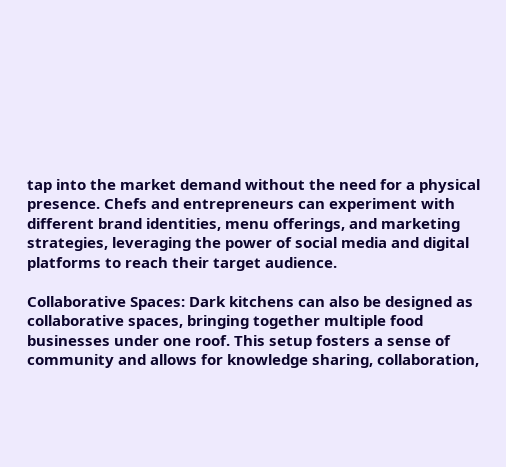tap into the market demand without the need for a physical presence. Chefs and entrepreneurs can experiment with different brand identities, menu offerings, and marketing strategies, leveraging the power of social media and digital platforms to reach their target audience.

Collaborative Spaces: Dark kitchens can also be designed as collaborative spaces, bringing together multiple food businesses under one roof. This setup fosters a sense of community and allows for knowledge sharing, collaboration,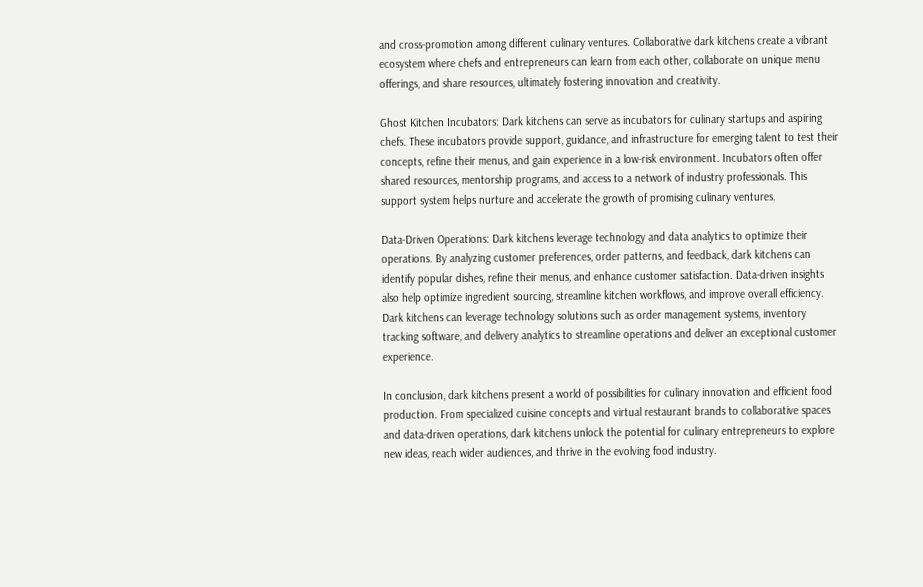and cross-promotion among different culinary ventures. Collaborative dark kitchens create a vibrant ecosystem where chefs and entrepreneurs can learn from each other, collaborate on unique menu offerings, and share resources, ultimately fostering innovation and creativity.

Ghost Kitchen Incubators: Dark kitchens can serve as incubators for culinary startups and aspiring chefs. These incubators provide support, guidance, and infrastructure for emerging talent to test their concepts, refine their menus, and gain experience in a low-risk environment. Incubators often offer shared resources, mentorship programs, and access to a network of industry professionals. This support system helps nurture and accelerate the growth of promising culinary ventures.

Data-Driven Operations: Dark kitchens leverage technology and data analytics to optimize their operations. By analyzing customer preferences, order patterns, and feedback, dark kitchens can identify popular dishes, refine their menus, and enhance customer satisfaction. Data-driven insights also help optimize ingredient sourcing, streamline kitchen workflows, and improve overall efficiency. Dark kitchens can leverage technology solutions such as order management systems, inventory tracking software, and delivery analytics to streamline operations and deliver an exceptional customer experience.

In conclusion, dark kitchens present a world of possibilities for culinary innovation and efficient food production. From specialized cuisine concepts and virtual restaurant brands to collaborative spaces and data-driven operations, dark kitchens unlock the potential for culinary entrepreneurs to explore new ideas, reach wider audiences, and thrive in the evolving food industry.